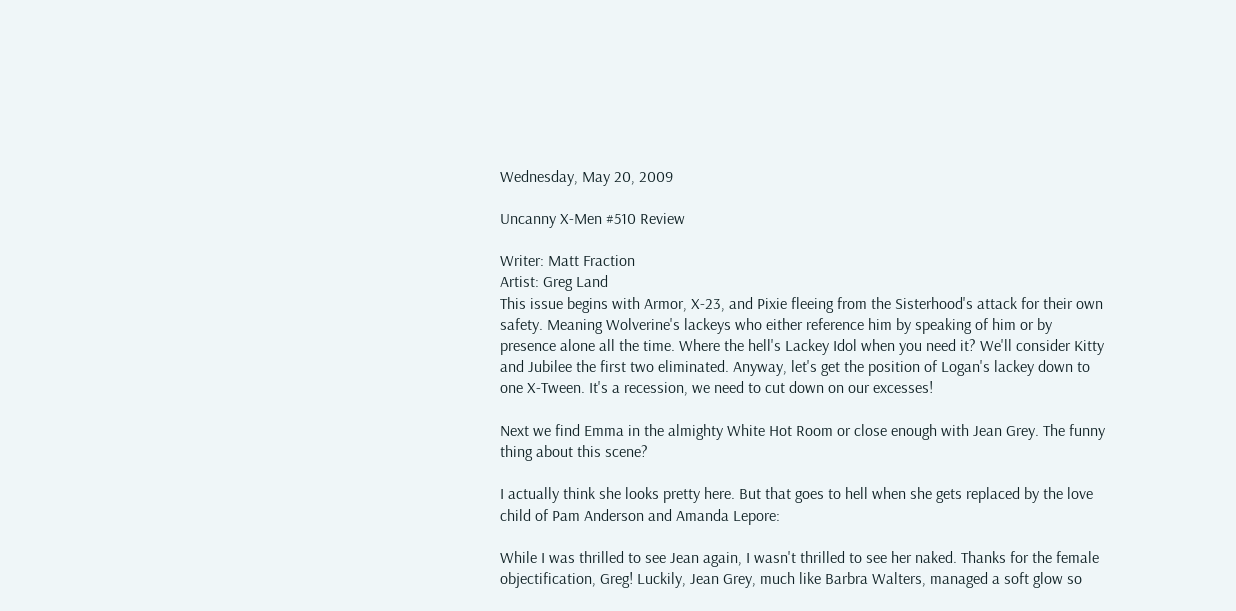Wednesday, May 20, 2009

Uncanny X-Men #510 Review

Writer: Matt Fraction
Artist: Greg Land
This issue begins with Armor, X-23, and Pixie fleeing from the Sisterhood's attack for their own safety. Meaning Wolverine's lackeys who either reference him by speaking of him or by presence alone all the time. Where the hell's Lackey Idol when you need it? We'll consider Kitty and Jubilee the first two eliminated. Anyway, let's get the position of Logan's lackey down to one X-Tween. It's a recession, we need to cut down on our excesses!

Next we find Emma in the almighty White Hot Room or close enough with Jean Grey. The funny thing about this scene?

I actually think she looks pretty here. But that goes to hell when she gets replaced by the love child of Pam Anderson and Amanda Lepore:

While I was thrilled to see Jean again, I wasn't thrilled to see her naked. Thanks for the female objectification, Greg! Luckily, Jean Grey, much like Barbra Walters, managed a soft glow so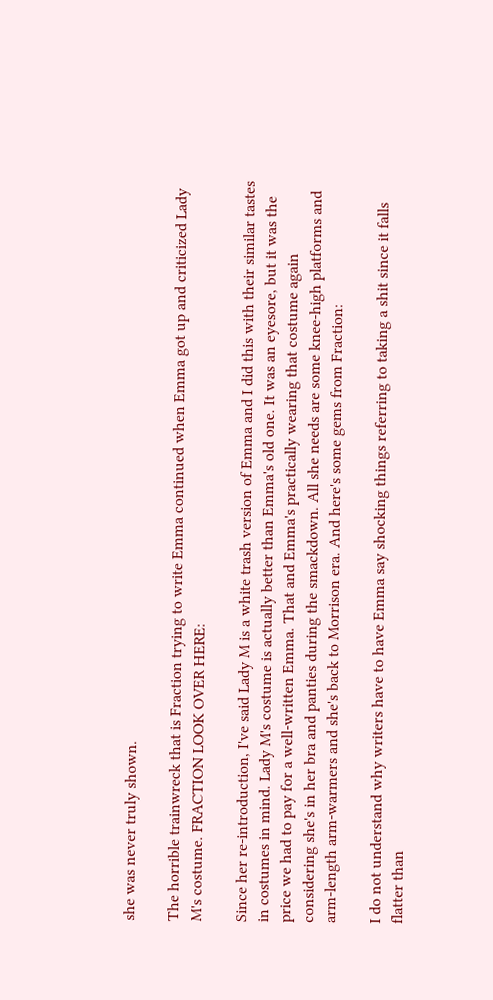she was never truly shown.

The horrible trainwreck that is Fraction trying to write Emma continued when Emma got up and criticized Lady M's costume. FRACTION LOOK OVER HERE:

Since her re-introduction, I've said Lady M is a white trash version of Emma and I did this with their similar tastes in costumes in mind. Lady M's costume is actually better than Emma's old one. It was an eyesore, but it was the price we had to pay for a well-written Emma. That and Emma's practically wearing that costume again considering she's in her bra and panties during the smackdown. All she needs are some knee-high platforms and arm-length arm-warmers and she's back to Morrison era. And here's some gems from Fraction:

I do not understand why writers have to have Emma say shocking things referring to taking a shit since it falls flatter than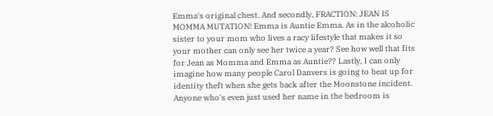Emma's original chest. And secondly, FRACTION: JEAN IS MOMMA MUTATION! Emma is Auntie Emma. As in the alcoholic sister to your mom who lives a racy lifestyle that makes it so your mother can only see her twice a year? See how well that fits for Jean as Momma and Emma as Auntie?? Lastly, I can only imagine how many people Carol Danvers is going to beat up for identity theft when she gets back after the Moonstone incident. Anyone who's even just used her name in the bedroom is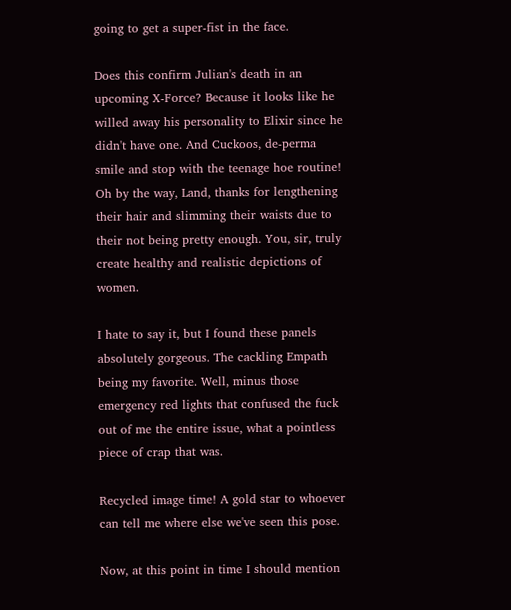going to get a super-fist in the face.

Does this confirm Julian's death in an upcoming X-Force? Because it looks like he willed away his personality to Elixir since he didn't have one. And Cuckoos, de-perma smile and stop with the teenage hoe routine! Oh by the way, Land, thanks for lengthening their hair and slimming their waists due to their not being pretty enough. You, sir, truly create healthy and realistic depictions of women.

I hate to say it, but I found these panels absolutely gorgeous. The cackling Empath being my favorite. Well, minus those emergency red lights that confused the fuck out of me the entire issue, what a pointless piece of crap that was.

Recycled image time! A gold star to whoever can tell me where else we've seen this pose.

Now, at this point in time I should mention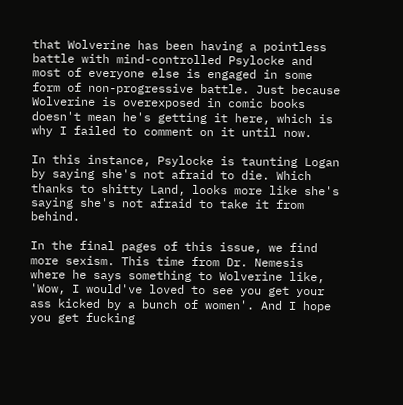that Wolverine has been having a pointless battle with mind-controlled Psylocke and most of everyone else is engaged in some form of non-progressive battle. Just because Wolverine is overexposed in comic books doesn't mean he's getting it here, which is why I failed to comment on it until now.

In this instance, Psylocke is taunting Logan by saying she's not afraid to die. Which thanks to shitty Land, looks more like she's saying she's not afraid to take it from behind.

In the final pages of this issue, we find more sexism. This time from Dr. Nemesis where he says something to Wolverine like, 'Wow, I would've loved to see you get your ass kicked by a bunch of women'. And I hope you get fucking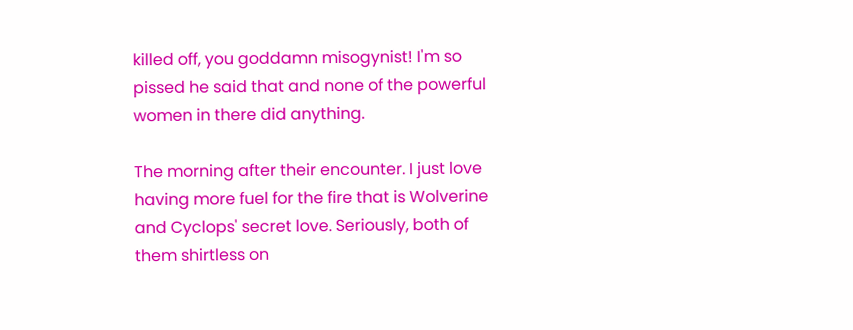killed off, you goddamn misogynist! I'm so pissed he said that and none of the powerful women in there did anything.

The morning after their encounter. I just love having more fuel for the fire that is Wolverine and Cyclops' secret love. Seriously, both of them shirtless on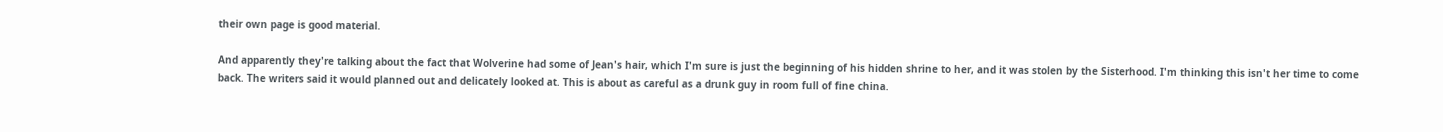their own page is good material.

And apparently they're talking about the fact that Wolverine had some of Jean's hair, which I'm sure is just the beginning of his hidden shrine to her, and it was stolen by the Sisterhood. I'm thinking this isn't her time to come back. The writers said it would planned out and delicately looked at. This is about as careful as a drunk guy in room full of fine china.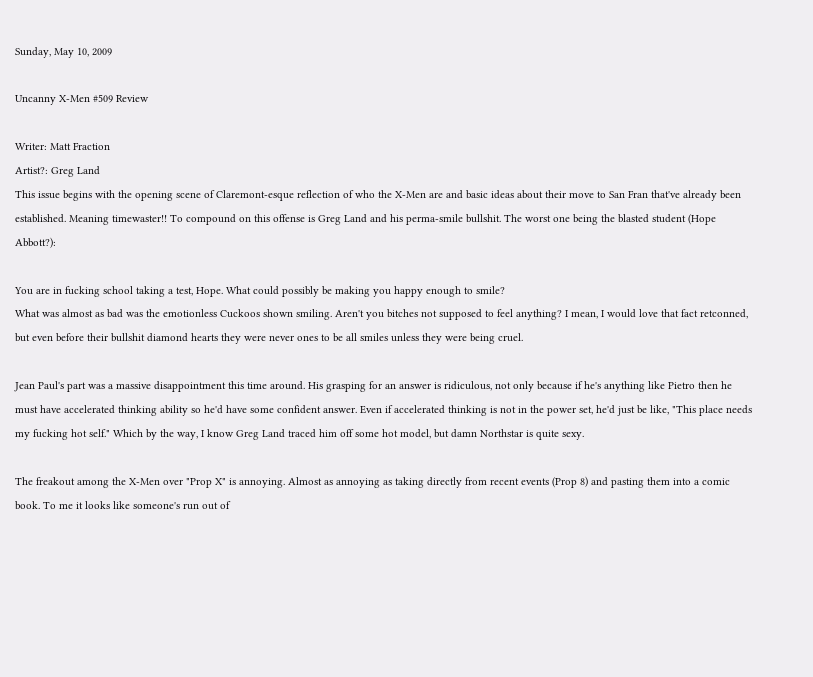Sunday, May 10, 2009

Uncanny X-Men #509 Review

Writer: Matt Fraction
Artist?: Greg Land
This issue begins with the opening scene of Claremont-esque reflection of who the X-Men are and basic ideas about their move to San Fran that've already been established. Meaning timewaster!! To compound on this offense is Greg Land and his perma-smile bullshit. The worst one being the blasted student (Hope Abbott?):

You are in fucking school taking a test, Hope. What could possibly be making you happy enough to smile?
What was almost as bad was the emotionless Cuckoos shown smiling. Aren't you bitches not supposed to feel anything? I mean, I would love that fact retconned, but even before their bullshit diamond hearts they were never ones to be all smiles unless they were being cruel.

Jean Paul's part was a massive disappointment this time around. His grasping for an answer is ridiculous, not only because if he's anything like Pietro then he must have accelerated thinking ability so he'd have some confident answer. Even if accelerated thinking is not in the power set, he'd just be like, "This place needs my fucking hot self." Which by the way, I know Greg Land traced him off some hot model, but damn Northstar is quite sexy.

The freakout among the X-Men over "Prop X" is annoying. Almost as annoying as taking directly from recent events (Prop 8) and pasting them into a comic book. To me it looks like someone's run out of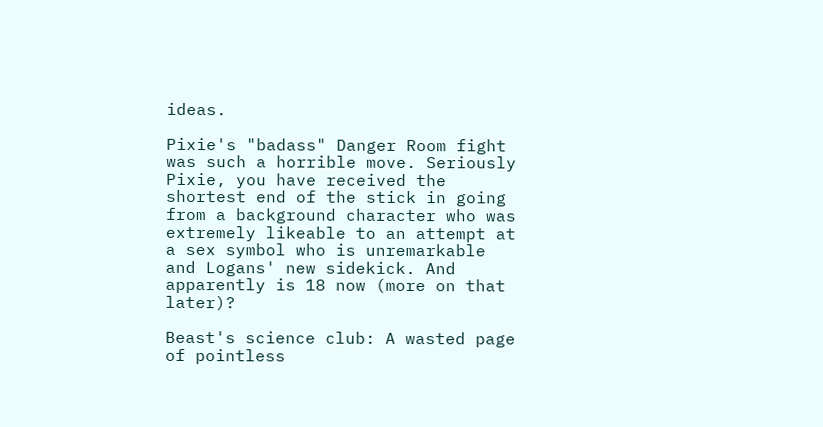ideas.

Pixie's "badass" Danger Room fight was such a horrible move. Seriously Pixie, you have received the shortest end of the stick in going from a background character who was extremely likeable to an attempt at a sex symbol who is unremarkable and Logans' new sidekick. And apparently is 18 now (more on that later)?

Beast's science club: A wasted page of pointless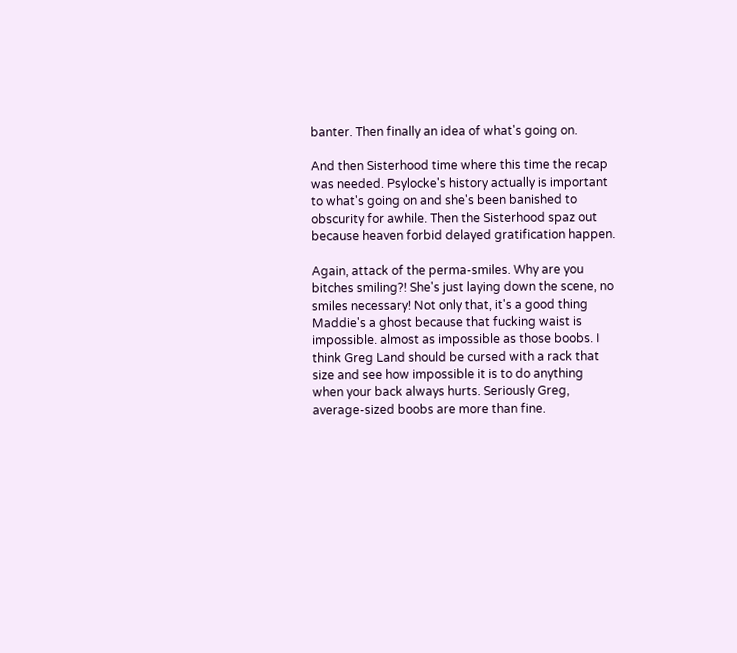banter. Then finally an idea of what's going on.

And then Sisterhood time where this time the recap was needed. Psylocke's history actually is important to what's going on and she's been banished to obscurity for awhile. Then the Sisterhood spaz out because heaven forbid delayed gratification happen.

Again, attack of the perma-smiles. Why are you bitches smiling?! She's just laying down the scene, no smiles necessary! Not only that, it's a good thing Maddie's a ghost because that fucking waist is impossible. almost as impossible as those boobs. I think Greg Land should be cursed with a rack that size and see how impossible it is to do anything when your back always hurts. Seriously Greg, average-sized boobs are more than fine.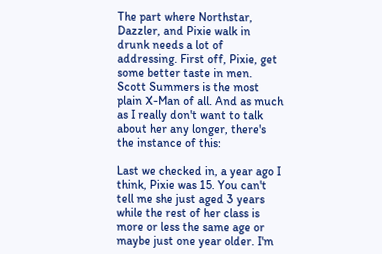The part where Northstar, Dazzler, and Pixie walk in drunk needs a lot of addressing. First off, Pixie, get some better taste in men. Scott Summers is the most plain X-Man of all. And as much as I really don't want to talk about her any longer, there's the instance of this:

Last we checked in, a year ago I think, Pixie was 15. You can't tell me she just aged 3 years while the rest of her class is more or less the same age or maybe just one year older. I'm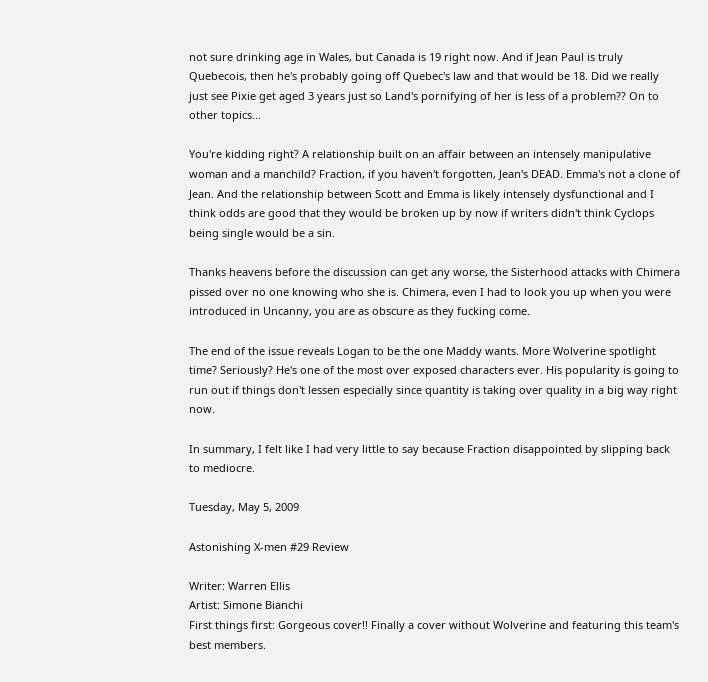not sure drinking age in Wales, but Canada is 19 right now. And if Jean Paul is truly Quebecois, then he's probably going off Quebec's law and that would be 18. Did we really just see Pixie get aged 3 years just so Land's pornifying of her is less of a problem?? On to other topics...

You're kidding right? A relationship built on an affair between an intensely manipulative woman and a manchild? Fraction, if you haven't forgotten, Jean's DEAD. Emma's not a clone of Jean. And the relationship between Scott and Emma is likely intensely dysfunctional and I think odds are good that they would be broken up by now if writers didn't think Cyclops being single would be a sin.

Thanks heavens before the discussion can get any worse, the Sisterhood attacks with Chimera pissed over no one knowing who she is. Chimera, even I had to look you up when you were introduced in Uncanny, you are as obscure as they fucking come.

The end of the issue reveals Logan to be the one Maddy wants. More Wolverine spotlight time? Seriously? He's one of the most over exposed characters ever. His popularity is going to run out if things don't lessen especially since quantity is taking over quality in a big way right now.

In summary, I felt like I had very little to say because Fraction disappointed by slipping back to mediocre.

Tuesday, May 5, 2009

Astonishing X-men #29 Review

Writer: Warren Ellis
Artist: Simone Bianchi
First things first: Gorgeous cover!! Finally a cover without Wolverine and featuring this team's best members.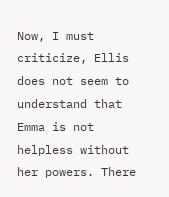Now, I must criticize, Ellis does not seem to understand that Emma is not helpless without her powers. There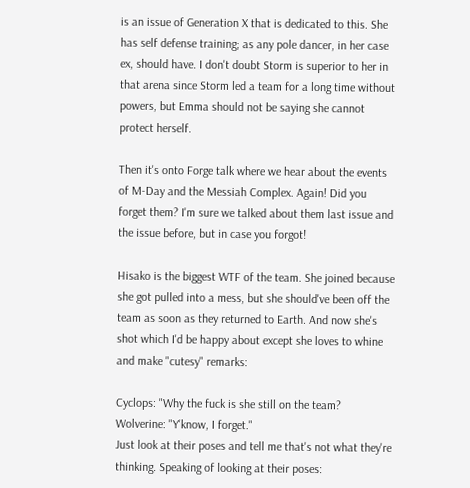is an issue of Generation X that is dedicated to this. She has self defense training; as any pole dancer, in her case ex, should have. I don't doubt Storm is superior to her in that arena since Storm led a team for a long time without powers, but Emma should not be saying she cannot protect herself.

Then it's onto Forge talk where we hear about the events of M-Day and the Messiah Complex. Again! Did you forget them? I'm sure we talked about them last issue and the issue before, but in case you forgot!

Hisako is the biggest WTF of the team. She joined because she got pulled into a mess, but she should've been off the team as soon as they returned to Earth. And now she's shot which I'd be happy about except she loves to whine and make "cutesy" remarks:

Cyclops: "Why the fuck is she still on the team?
Wolverine: "Y'know, I forget."
Just look at their poses and tell me that's not what they're thinking. Speaking of looking at their poses: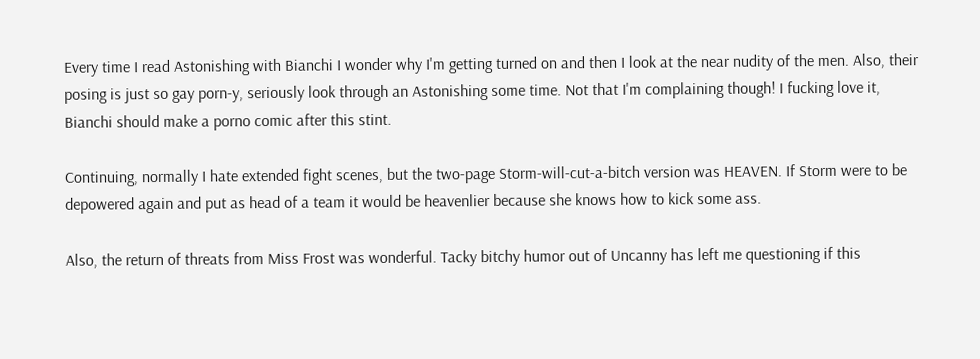Every time I read Astonishing with Bianchi I wonder why I'm getting turned on and then I look at the near nudity of the men. Also, their posing is just so gay porn-y, seriously look through an Astonishing some time. Not that I'm complaining though! I fucking love it, Bianchi should make a porno comic after this stint.

Continuing, normally I hate extended fight scenes, but the two-page Storm-will-cut-a-bitch version was HEAVEN. If Storm were to be depowered again and put as head of a team it would be heavenlier because she knows how to kick some ass.

Also, the return of threats from Miss Frost was wonderful. Tacky bitchy humor out of Uncanny has left me questioning if this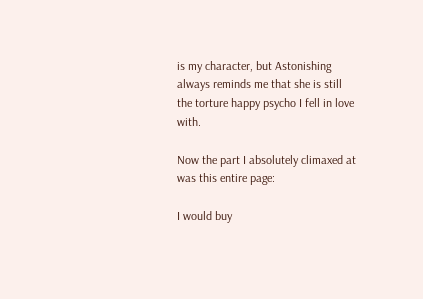is my character, but Astonishing always reminds me that she is still the torture happy psycho I fell in love with.

Now the part I absolutely climaxed at was this entire page:

I would buy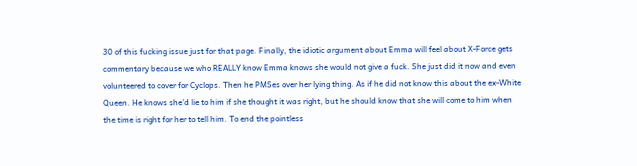30 of this fucking issue just for that page. Finally, the idiotic argument about Emma will feel about X-Force gets commentary because we who REALLY know Emma knows she would not give a fuck. She just did it now and even volunteered to cover for Cyclops. Then he PMSes over her lying thing. As if he did not know this about the ex-White Queen. He knows she'd lie to him if she thought it was right, but he should know that she will come to him when the time is right for her to tell him. To end the pointless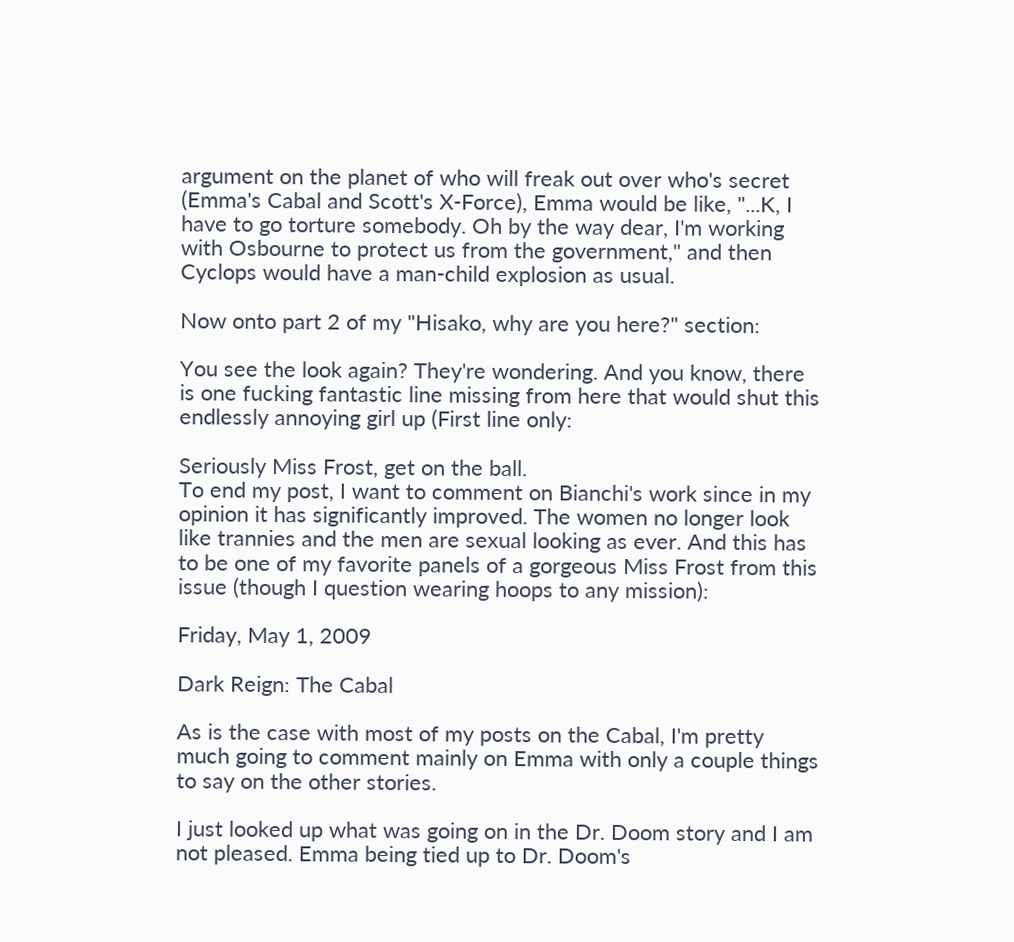argument on the planet of who will freak out over who's secret (Emma's Cabal and Scott's X-Force), Emma would be like, "...K, I have to go torture somebody. Oh by the way dear, I'm working with Osbourne to protect us from the government," and then Cyclops would have a man-child explosion as usual.

Now onto part 2 of my "Hisako, why are you here?" section:

You see the look again? They're wondering. And you know, there is one fucking fantastic line missing from here that would shut this endlessly annoying girl up (First line only:

Seriously Miss Frost, get on the ball.
To end my post, I want to comment on Bianchi's work since in my opinion it has significantly improved. The women no longer look like trannies and the men are sexual looking as ever. And this has to be one of my favorite panels of a gorgeous Miss Frost from this issue (though I question wearing hoops to any mission):

Friday, May 1, 2009

Dark Reign: The Cabal

As is the case with most of my posts on the Cabal, I'm pretty much going to comment mainly on Emma with only a couple things to say on the other stories.

I just looked up what was going on in the Dr. Doom story and I am not pleased. Emma being tied up to Dr. Doom's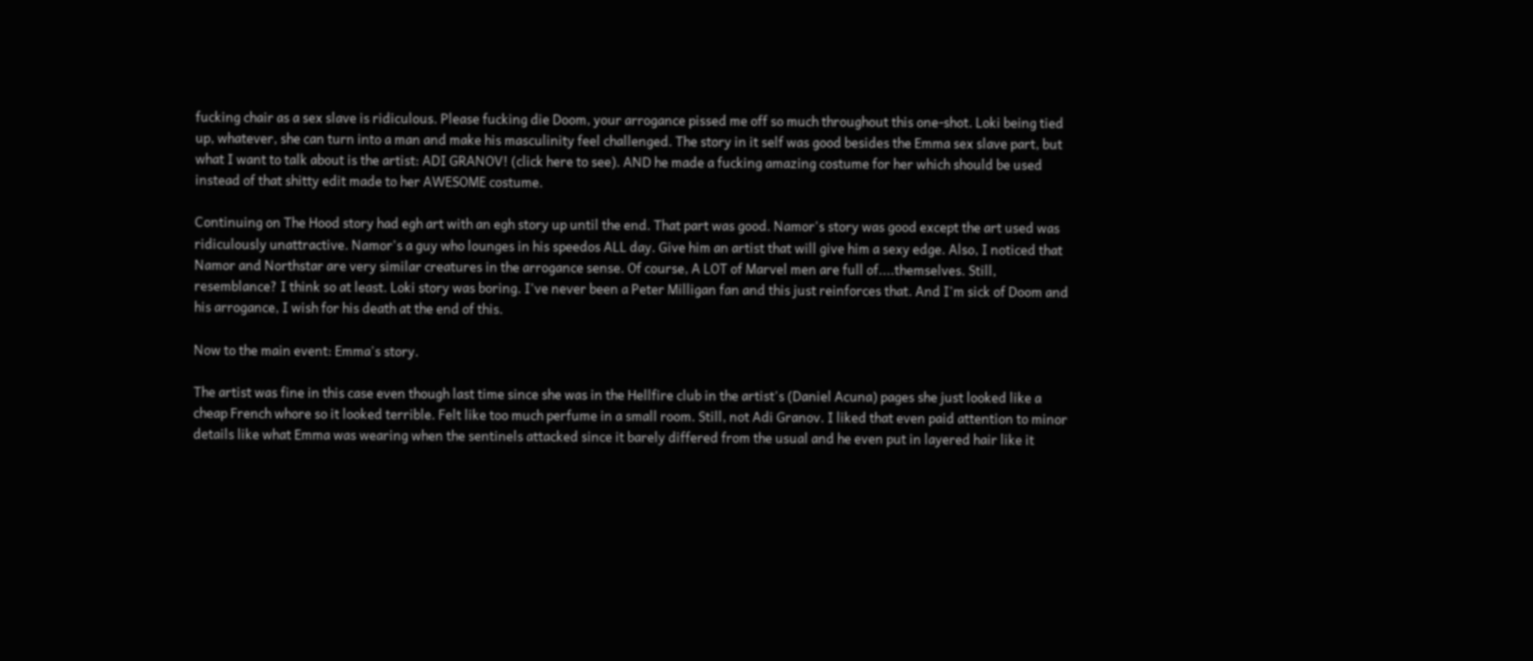fucking chair as a sex slave is ridiculous. Please fucking die Doom, your arrogance pissed me off so much throughout this one-shot. Loki being tied up, whatever, she can turn into a man and make his masculinity feel challenged. The story in it self was good besides the Emma sex slave part, but what I want to talk about is the artist: ADI GRANOV! (click here to see). AND he made a fucking amazing costume for her which should be used instead of that shitty edit made to her AWESOME costume.

Continuing on The Hood story had egh art with an egh story up until the end. That part was good. Namor's story was good except the art used was ridiculously unattractive. Namor's a guy who lounges in his speedos ALL day. Give him an artist that will give him a sexy edge. Also, I noticed that Namor and Northstar are very similar creatures in the arrogance sense. Of course, A LOT of Marvel men are full of....themselves. Still, resemblance? I think so at least. Loki story was boring. I've never been a Peter Milligan fan and this just reinforces that. And I'm sick of Doom and his arrogance, I wish for his death at the end of this.

Now to the main event: Emma's story.

The artist was fine in this case even though last time since she was in the Hellfire club in the artist's (Daniel Acuna) pages she just looked like a cheap French whore so it looked terrible. Felt like too much perfume in a small room. Still, not Adi Granov. I liked that even paid attention to minor details like what Emma was wearing when the sentinels attacked since it barely differed from the usual and he even put in layered hair like it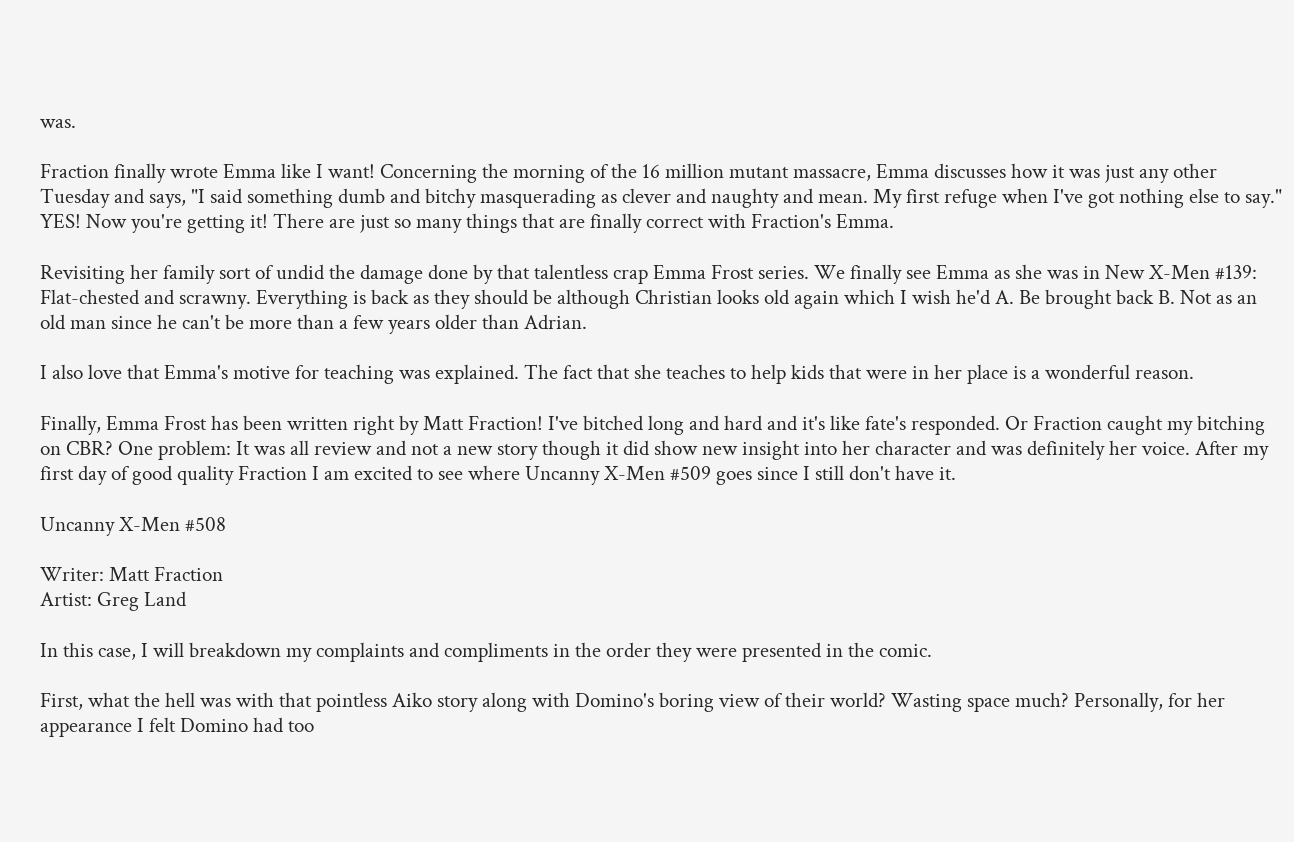was.

Fraction finally wrote Emma like I want! Concerning the morning of the 16 million mutant massacre, Emma discusses how it was just any other Tuesday and says, "I said something dumb and bitchy masquerading as clever and naughty and mean. My first refuge when I've got nothing else to say." YES! Now you're getting it! There are just so many things that are finally correct with Fraction's Emma.

Revisiting her family sort of undid the damage done by that talentless crap Emma Frost series. We finally see Emma as she was in New X-Men #139: Flat-chested and scrawny. Everything is back as they should be although Christian looks old again which I wish he'd A. Be brought back B. Not as an old man since he can't be more than a few years older than Adrian.

I also love that Emma's motive for teaching was explained. The fact that she teaches to help kids that were in her place is a wonderful reason.

Finally, Emma Frost has been written right by Matt Fraction! I've bitched long and hard and it's like fate's responded. Or Fraction caught my bitching on CBR? One problem: It was all review and not a new story though it did show new insight into her character and was definitely her voice. After my first day of good quality Fraction I am excited to see where Uncanny X-Men #509 goes since I still don't have it.

Uncanny X-Men #508

Writer: Matt Fraction
Artist: Greg Land

In this case, I will breakdown my complaints and compliments in the order they were presented in the comic.

First, what the hell was with that pointless Aiko story along with Domino's boring view of their world? Wasting space much? Personally, for her appearance I felt Domino had too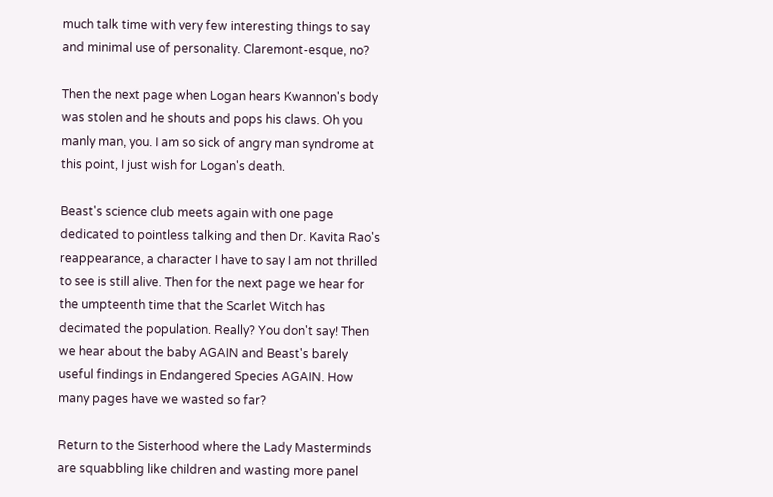much talk time with very few interesting things to say and minimal use of personality. Claremont-esque, no?

Then the next page when Logan hears Kwannon's body was stolen and he shouts and pops his claws. Oh you manly man, you. I am so sick of angry man syndrome at this point, I just wish for Logan's death.

Beast's science club meets again with one page dedicated to pointless talking and then Dr. Kavita Rao's reappearance, a character I have to say I am not thrilled to see is still alive. Then for the next page we hear for the umpteenth time that the Scarlet Witch has decimated the population. Really? You don't say! Then we hear about the baby AGAIN and Beast's barely useful findings in Endangered Species AGAIN. How many pages have we wasted so far?

Return to the Sisterhood where the Lady Masterminds are squabbling like children and wasting more panel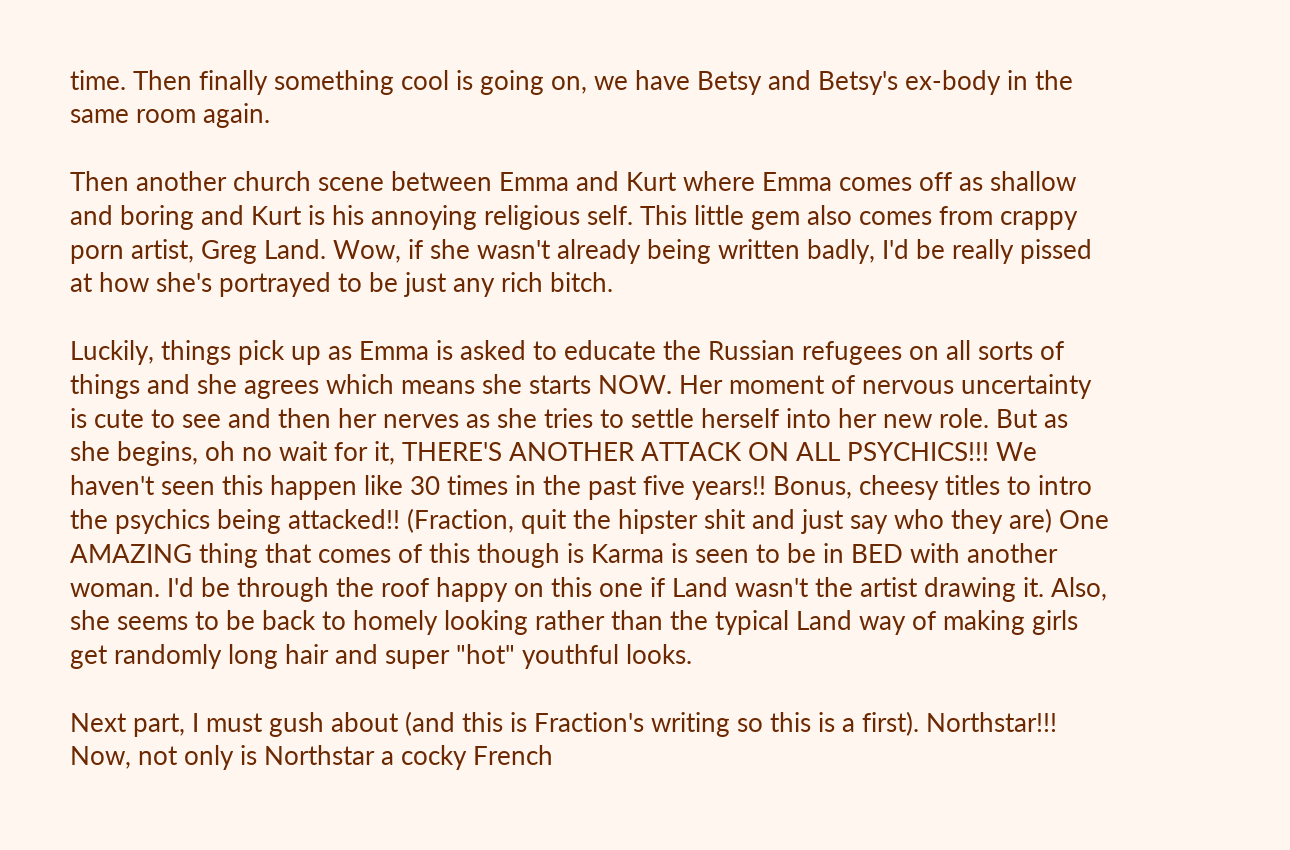time. Then finally something cool is going on, we have Betsy and Betsy's ex-body in the same room again.

Then another church scene between Emma and Kurt where Emma comes off as shallow and boring and Kurt is his annoying religious self. This little gem also comes from crappy porn artist, Greg Land. Wow, if she wasn't already being written badly, I'd be really pissed at how she's portrayed to be just any rich bitch.

Luckily, things pick up as Emma is asked to educate the Russian refugees on all sorts of things and she agrees which means she starts NOW. Her moment of nervous uncertainty is cute to see and then her nerves as she tries to settle herself into her new role. But as she begins, oh no wait for it, THERE'S ANOTHER ATTACK ON ALL PSYCHICS!!! We haven't seen this happen like 30 times in the past five years!! Bonus, cheesy titles to intro the psychics being attacked!! (Fraction, quit the hipster shit and just say who they are) One AMAZING thing that comes of this though is Karma is seen to be in BED with another woman. I'd be through the roof happy on this one if Land wasn't the artist drawing it. Also, she seems to be back to homely looking rather than the typical Land way of making girls get randomly long hair and super "hot" youthful looks.

Next part, I must gush about (and this is Fraction's writing so this is a first). Northstar!!! Now, not only is Northstar a cocky French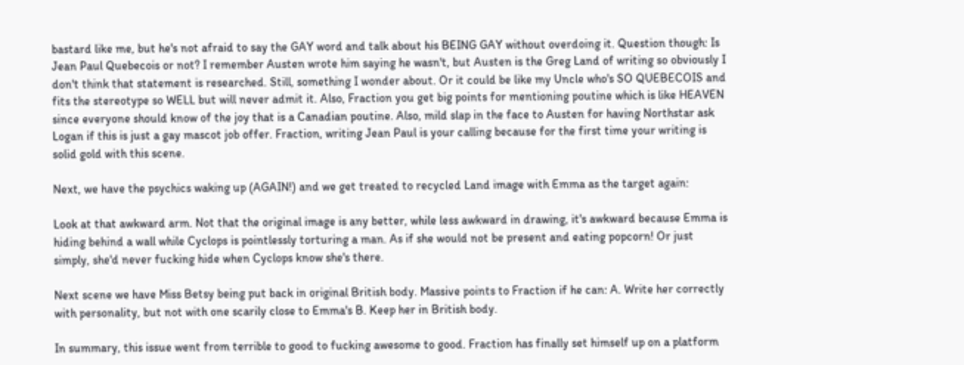bastard like me, but he's not afraid to say the GAY word and talk about his BEING GAY without overdoing it. Question though: Is Jean Paul Quebecois or not? I remember Austen wrote him saying he wasn't, but Austen is the Greg Land of writing so obviously I don't think that statement is researched. Still, something I wonder about. Or it could be like my Uncle who's SO QUEBECOIS and fits the stereotype so WELL but will never admit it. Also, Fraction you get big points for mentioning poutine which is like HEAVEN since everyone should know of the joy that is a Canadian poutine. Also, mild slap in the face to Austen for having Northstar ask Logan if this is just a gay mascot job offer. Fraction, writing Jean Paul is your calling because for the first time your writing is solid gold with this scene.

Next, we have the psychics waking up (AGAIN!) and we get treated to recycled Land image with Emma as the target again:

Look at that awkward arm. Not that the original image is any better, while less awkward in drawing, it's awkward because Emma is hiding behind a wall while Cyclops is pointlessly torturing a man. As if she would not be present and eating popcorn! Or just simply, she'd never fucking hide when Cyclops know she's there.

Next scene we have Miss Betsy being put back in original British body. Massive points to Fraction if he can: A. Write her correctly with personality, but not with one scarily close to Emma's B. Keep her in British body.

In summary, this issue went from terrible to good to fucking awesome to good. Fraction has finally set himself up on a platform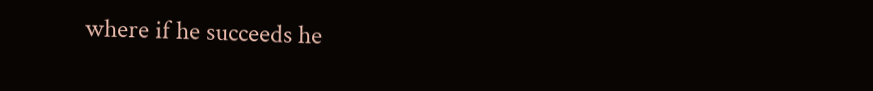where if he succeeds he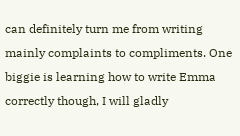can definitely turn me from writing mainly complaints to compliments. One biggie is learning how to write Emma correctly though, I will gladly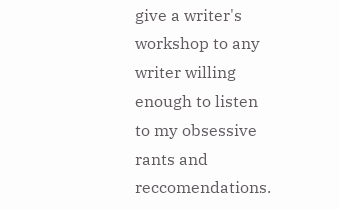give a writer's workshop to any writer willing enough to listen to my obsessive rants and reccomendations.